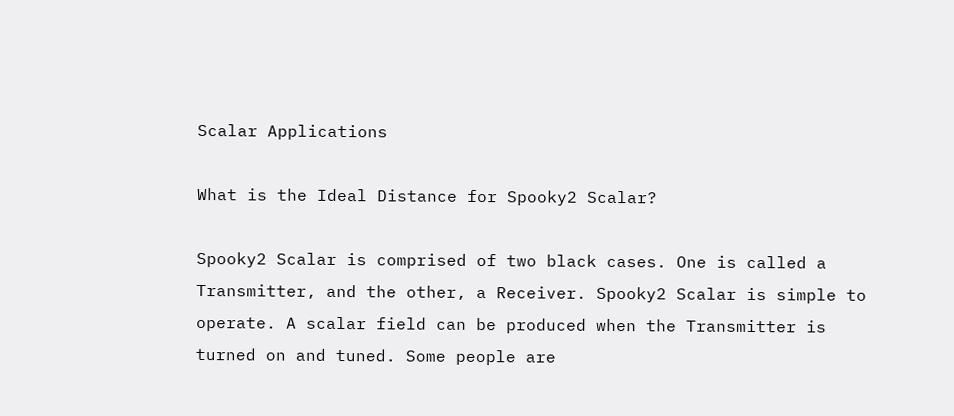Scalar Applications

What is the Ideal Distance for Spooky2 Scalar?

Spooky2 Scalar is comprised of two black cases. One is called a Transmitter, and the other, a Receiver. Spooky2 Scalar is simple to operate. A scalar field can be produced when the Transmitter is turned on and tuned. Some people are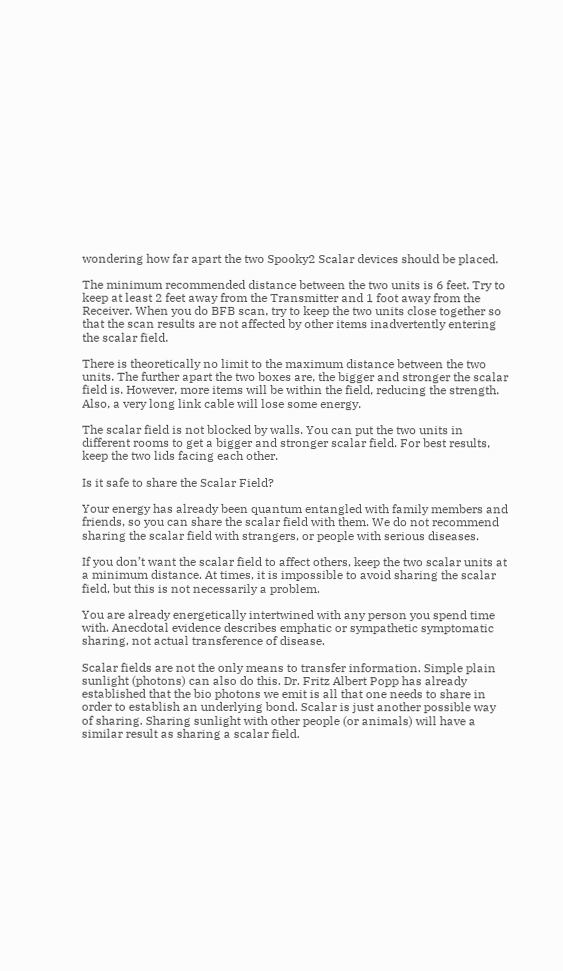wondering how far apart the two Spooky2 Scalar devices should be placed.

The minimum recommended distance between the two units is 6 feet. Try to keep at least 2 feet away from the Transmitter and 1 foot away from the Receiver. When you do BFB scan, try to keep the two units close together so that the scan results are not affected by other items inadvertently entering the scalar field.

There is theoretically no limit to the maximum distance between the two units. The further apart the two boxes are, the bigger and stronger the scalar field is. However, more items will be within the field, reducing the strength. Also, a very long link cable will lose some energy.

The scalar field is not blocked by walls. You can put the two units in different rooms to get a bigger and stronger scalar field. For best results, keep the two lids facing each other.

Is it safe to share the Scalar Field?

Your energy has already been quantum entangled with family members and friends, so you can share the scalar field with them. We do not recommend sharing the scalar field with strangers, or people with serious diseases.

If you don’t want the scalar field to affect others, keep the two scalar units at a minimum distance. At times, it is impossible to avoid sharing the scalar field, but this is not necessarily a problem.

You are already energetically intertwined with any person you spend time with. Anecdotal evidence describes emphatic or sympathetic symptomatic sharing, not actual transference of disease.

Scalar fields are not the only means to transfer information. Simple plain sunlight (photons) can also do this. Dr. Fritz Albert Popp has already established that the bio photons we emit is all that one needs to share in order to establish an underlying bond. Scalar is just another possible way of sharing. Sharing sunlight with other people (or animals) will have a similar result as sharing a scalar field.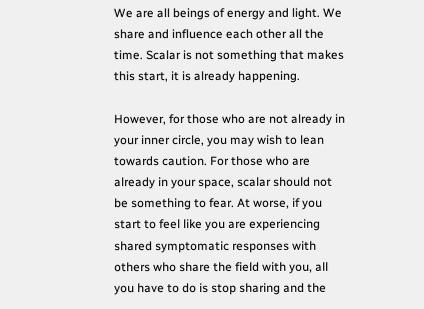We are all beings of energy and light. We share and influence each other all the time. Scalar is not something that makes this start, it is already happening.

However, for those who are not already in your inner circle, you may wish to lean towards caution. For those who are already in your space, scalar should not be something to fear. At worse, if you start to feel like you are experiencing shared symptomatic responses with others who share the field with you, all you have to do is stop sharing and the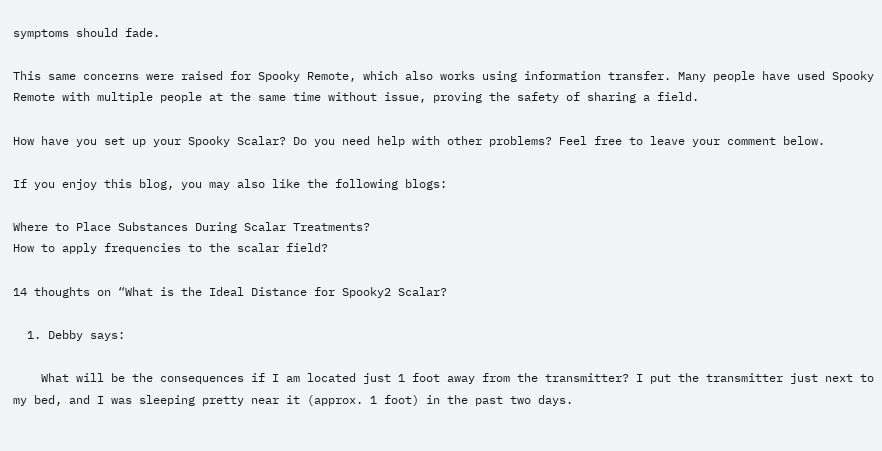symptoms should fade.

This same concerns were raised for Spooky Remote, which also works using information transfer. Many people have used Spooky Remote with multiple people at the same time without issue, proving the safety of sharing a field.

How have you set up your Spooky Scalar? Do you need help with other problems? Feel free to leave your comment below.

If you enjoy this blog, you may also like the following blogs:

Where to Place Substances During Scalar Treatments?
How to apply frequencies to the scalar field?

14 thoughts on “What is the Ideal Distance for Spooky2 Scalar?

  1. Debby says:

    What will be the consequences if I am located just 1 foot away from the transmitter? I put the transmitter just next to my bed, and I was sleeping pretty near it (approx. 1 foot) in the past two days.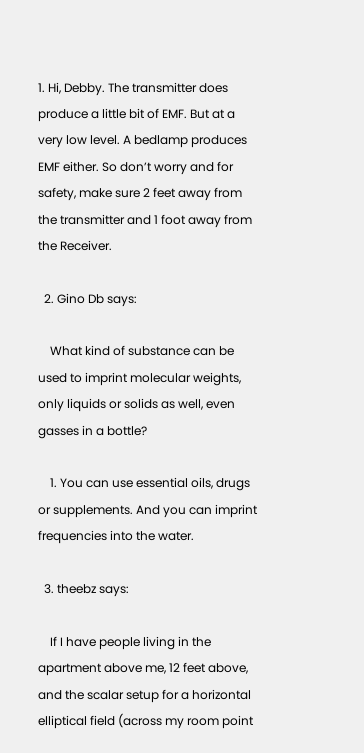1. Hi, Debby. The transmitter does produce a little bit of EMF. But at a very low level. A bedlamp produces EMF either. So don’t worry and for safety, make sure 2 feet away from the transmitter and 1 foot away from the Receiver.

  2. Gino Db says:

    What kind of substance can be used to imprint molecular weights, only liquids or solids as well, even gasses in a bottle?

    1. You can use essential oils, drugs or supplements. And you can imprint frequencies into the water.

  3. theebz says:

    If I have people living in the apartment above me, 12 feet above, and the scalar setup for a horizontal elliptical field (across my room point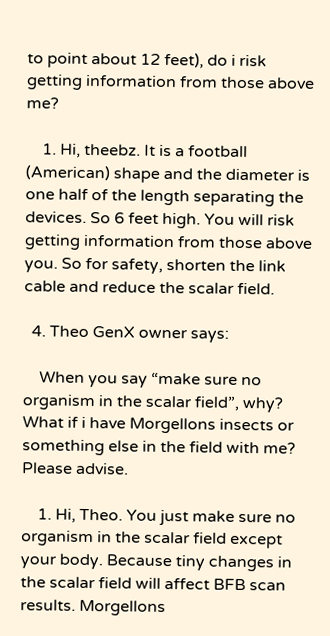to point about 12 feet), do i risk getting information from those above me?

    1. Hi, theebz. It is a football (American) shape and the diameter is one half of the length separating the devices. So 6 feet high. You will risk getting information from those above you. So for safety, shorten the link cable and reduce the scalar field.

  4. Theo GenX owner says:

    When you say “make sure no organism in the scalar field”, why? What if i have Morgellons insects or something else in the field with me? Please advise.

    1. Hi, Theo. You just make sure no organism in the scalar field except your body. Because tiny changes in the scalar field will affect BFB scan results. Morgellons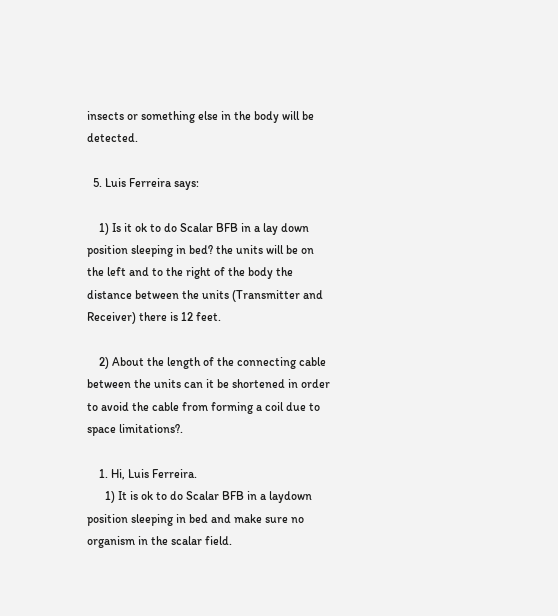insects or something else in the body will be detected.

  5. Luis Ferreira says:

    1) Is it ok to do Scalar BFB in a lay down position sleeping in bed? the units will be on the left and to the right of the body the distance between the units (Transmitter and Receiver) there is 12 feet.

    2) About the length of the connecting cable between the units can it be shortened in order to avoid the cable from forming a coil due to space limitations?.

    1. Hi, Luis Ferreira.
      1) It is ok to do Scalar BFB in a laydown position sleeping in bed and make sure no organism in the scalar field.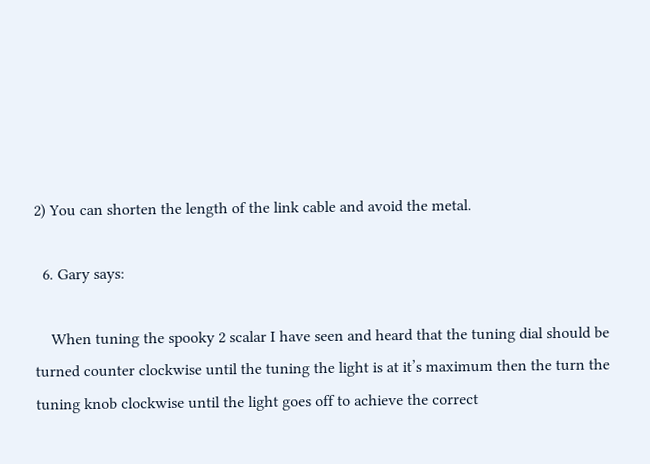2) You can shorten the length of the link cable and avoid the metal.

  6. Gary says:

    When tuning the spooky 2 scalar I have seen and heard that the tuning dial should be turned counter clockwise until the tuning the light is at it’s maximum then the turn the tuning knob clockwise until the light goes off to achieve the correct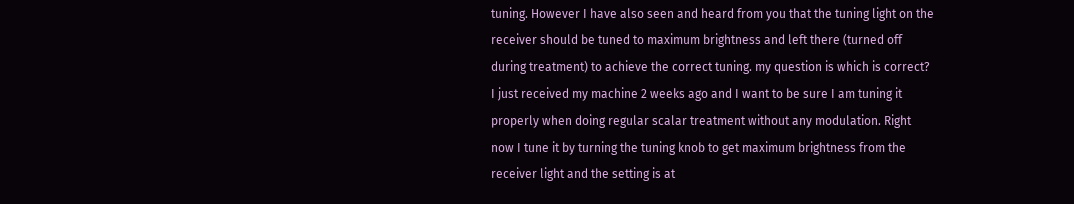tuning. However I have also seen and heard from you that the tuning light on the receiver should be tuned to maximum brightness and left there (turned off during treatment) to achieve the correct tuning. my question is which is correct? I just received my machine 2 weeks ago and I want to be sure I am tuning it properly when doing regular scalar treatment without any modulation. Right now I tune it by turning the tuning knob to get maximum brightness from the receiver light and the setting is at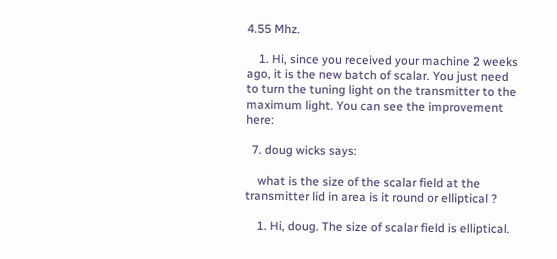4.55 Mhz.

    1. Hi, since you received your machine 2 weeks ago, it is the new batch of scalar. You just need to turn the tuning light on the transmitter to the maximum light. You can see the improvement here:

  7. doug wicks says:

    what is the size of the scalar field at the transmitter lid in area is it round or elliptical ?

    1. Hi, doug. The size of scalar field is elliptical.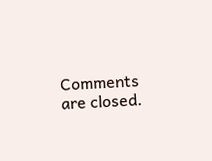Comments are closed.